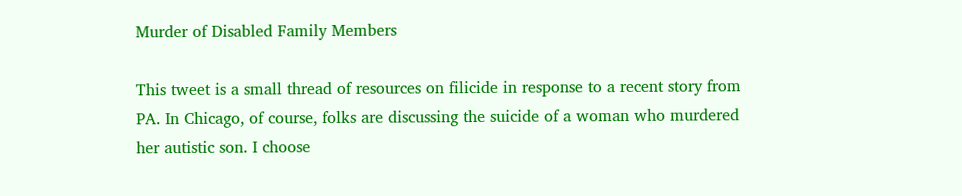Murder of Disabled Family Members

This tweet is a small thread of resources on filicide in response to a recent story from PA. In Chicago, of course, folks are discussing the suicide of a woman who murdered her autistic son. I choose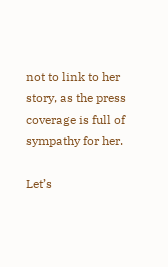not to link to her story, as the press coverage is full of sympathy for her.

Let’s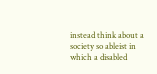instead think about a society so ableist in which a disabled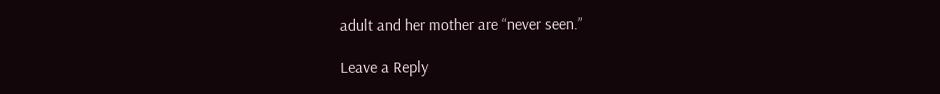adult and her mother are “never seen.”

Leave a Reply